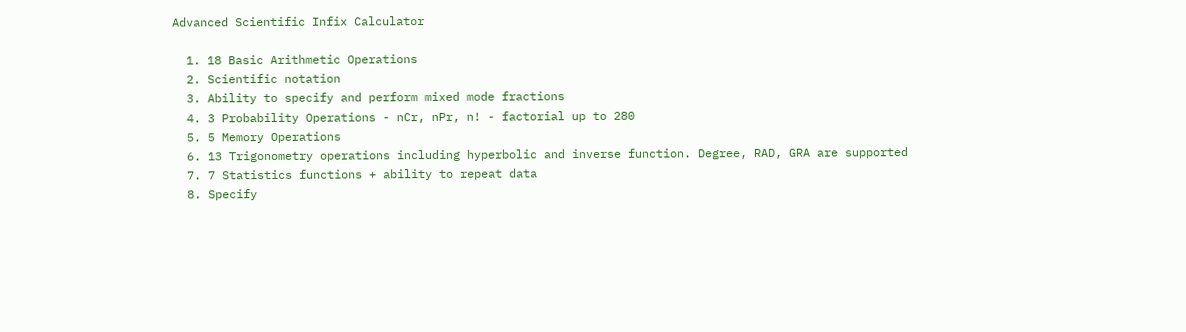Advanced Scientific Infix Calculator

  1. 18 Basic Arithmetic Operations
  2. Scientific notation
  3. Ability to specify and perform mixed mode fractions
  4. 3 Probability Operations - nCr, nPr, n! - factorial up to 280
  5. 5 Memory Operations
  6. 13 Trigonometry operations including hyperbolic and inverse function. Degree, RAD, GRA are supported
  7. 7 Statistics functions + ability to repeat data
  8. Specify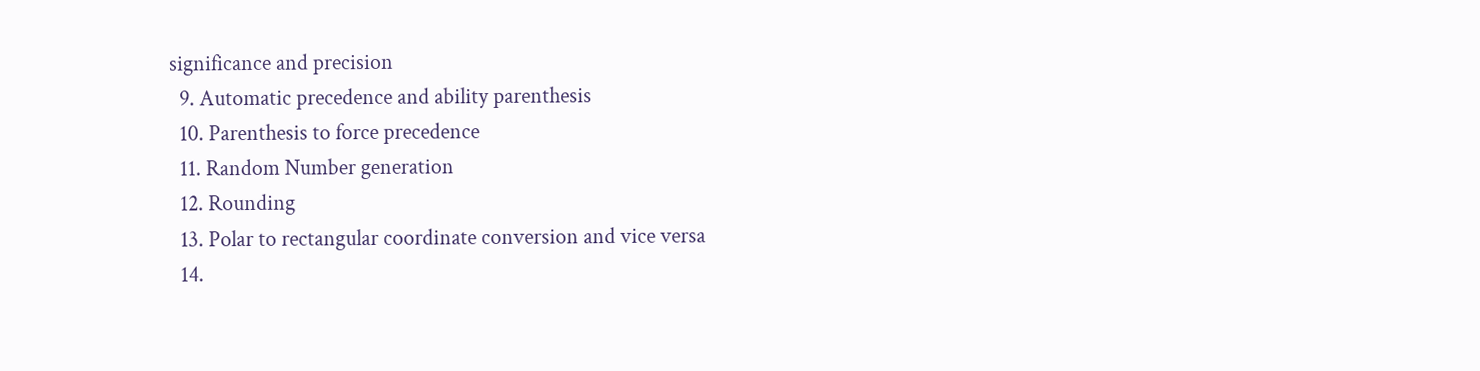significance and precision
  9. Automatic precedence and ability parenthesis
  10. Parenthesis to force precedence
  11. Random Number generation
  12. Rounding
  13. Polar to rectangular coordinate conversion and vice versa
  14.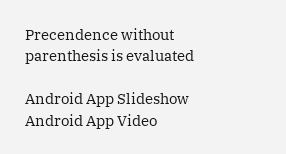Precendence without parenthesis is evaluated

Android App Slideshow
Android App Video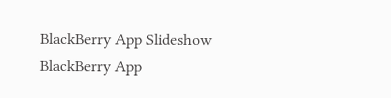BlackBerry App Slideshow
BlackBerry App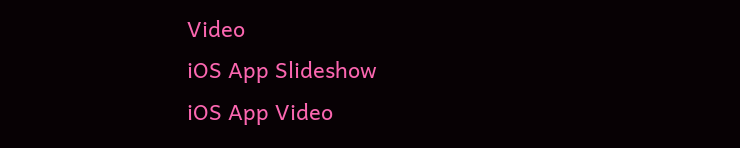Video
iOS App Slideshow
iOS App Video